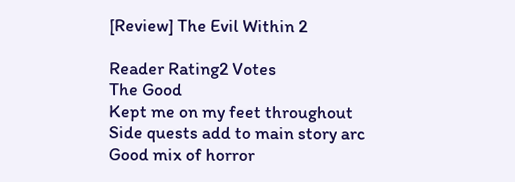[Review] The Evil Within 2

Reader Rating2 Votes
The Good
Kept me on my feet throughout
Side quests add to main story arc
Good mix of horror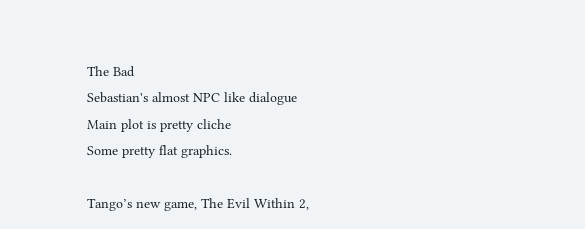The Bad
Sebastian's almost NPC like dialogue
Main plot is pretty cliche
Some pretty flat graphics.

Tango’s new game, The Evil Within 2,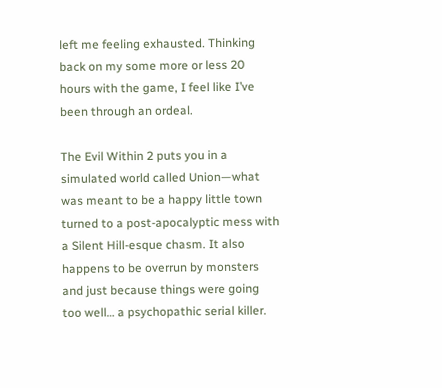left me feeling exhausted. Thinking back on my some more or less 20 hours with the game, I feel like I’ve been through an ordeal.

The Evil Within 2 puts you in a simulated world called Union—what was meant to be a happy little town turned to a post-apocalyptic mess with a Silent Hill-esque chasm. It also happens to be overrun by monsters and just because things were going too well… a psychopathic serial killer.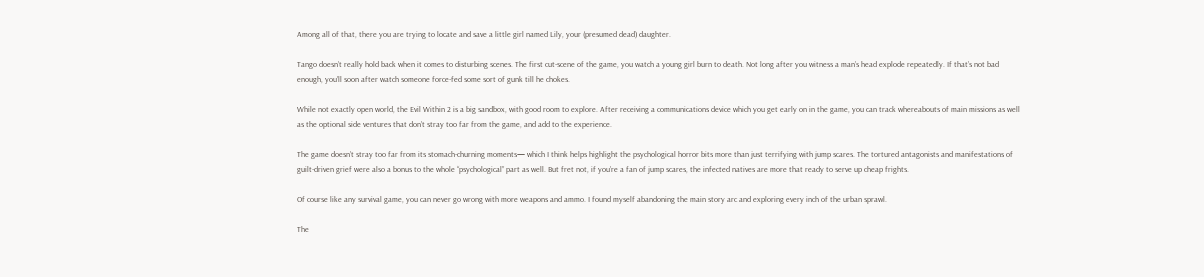Among all of that, there you are trying to locate and save a little girl named Lily, your (presumed dead) daughter.

Tango doesn’t really hold back when it comes to disturbing scenes. The first cut-scene of the game, you watch a young girl burn to death. Not long after you witness a man’s head explode repeatedly. If that’s not bad enough, you’ll soon after watch someone force-fed some sort of gunk till he chokes.

While not exactly open world, the Evil Within 2 is a big sandbox, with good room to explore. After receiving a communications device which you get early on in the game, you can track whereabouts of main missions as well as the optional side ventures that don’t stray too far from the game, and add to the experience.

The game doesn’t stray too far from its stomach-churning moments— which I think helps highlight the psychological horror bits more than just terrifying with jump scares. The tortured antagonists and manifestations of guilt-driven grief were also a bonus to the whole “psychological” part as well. But fret not, if you’re a fan of jump scares, the infected natives are more that ready to serve up cheap frights.

Of course like any survival game, you can never go wrong with more weapons and ammo. I found myself abandoning the main story arc and exploring every inch of the urban sprawl.

The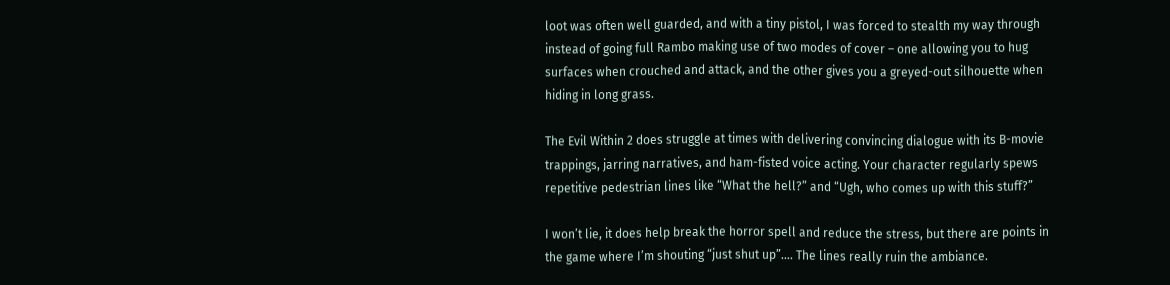loot was often well guarded, and with a tiny pistol, I was forced to stealth my way through instead of going full Rambo making use of two modes of cover – one allowing you to hug surfaces when crouched and attack, and the other gives you a greyed-out silhouette when hiding in long grass.

The Evil Within 2 does struggle at times with delivering convincing dialogue with its B-movie trappings, jarring narratives, and ham-fisted voice acting. Your character regularly spews repetitive pedestrian lines like “What the hell?” and “Ugh, who comes up with this stuff?”

I won’t lie, it does help break the horror spell and reduce the stress, but there are points in the game where I’m shouting “just shut up”…. The lines really ruin the ambiance.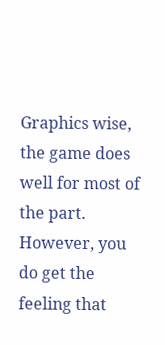Graphics wise, the game does well for most of the part. However, you do get the feeling that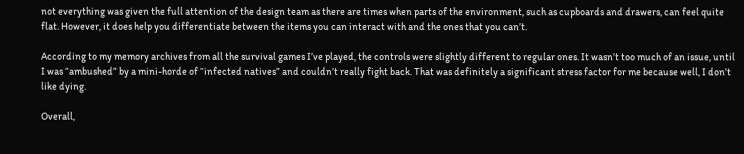not everything was given the full attention of the design team as there are times when parts of the environment, such as cupboards and drawers, can feel quite flat. However, it does help you differentiate between the items you can interact with and the ones that you can’t.

According to my memory archives from all the survival games I’ve played, the controls were slightly different to regular ones. It wasn’t too much of an issue, until I was “ambushed” by a mini-horde of “infected natives” and couldn’t really fight back. That was definitely a significant stress factor for me because well, I don’t like dying.

Overall,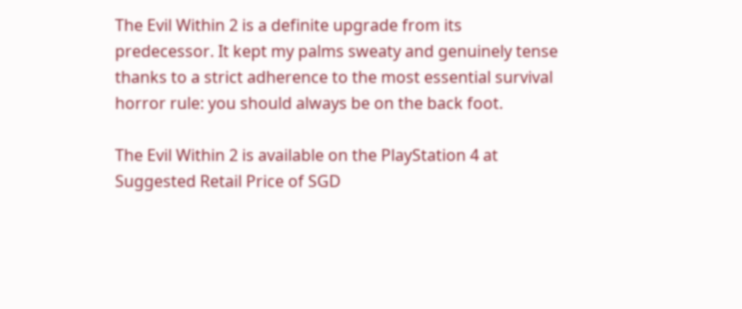The Evil Within 2 is a definite upgrade from its predecessor. It kept my palms sweaty and genuinely tense thanks to a strict adherence to the most essential survival horror rule: you should always be on the back foot.

The Evil Within 2 is available on the PlayStation 4 at Suggested Retail Price of SGD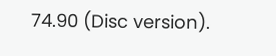74.90 (Disc version).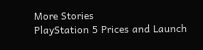More Stories
PlayStation 5 Prices and Launch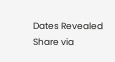Dates Revealed
Share via